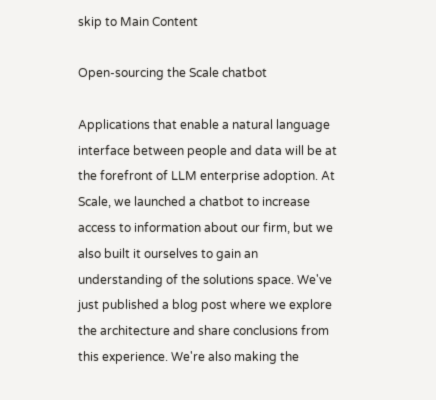skip to Main Content

Open-sourcing the Scale chatbot

Applications that enable a natural language interface between people and data will be at the forefront of LLM enterprise adoption. At Scale, we launched a chatbot to increase access to information about our firm, but we also built it ourselves to gain an understanding of the solutions space. We've just published a blog post where we explore the architecture and share conclusions from this experience. We're also making the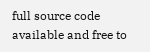full source code available and free to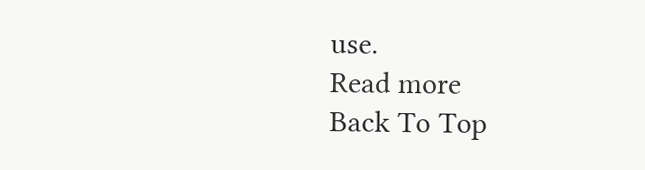use.
Read more
Back To Top